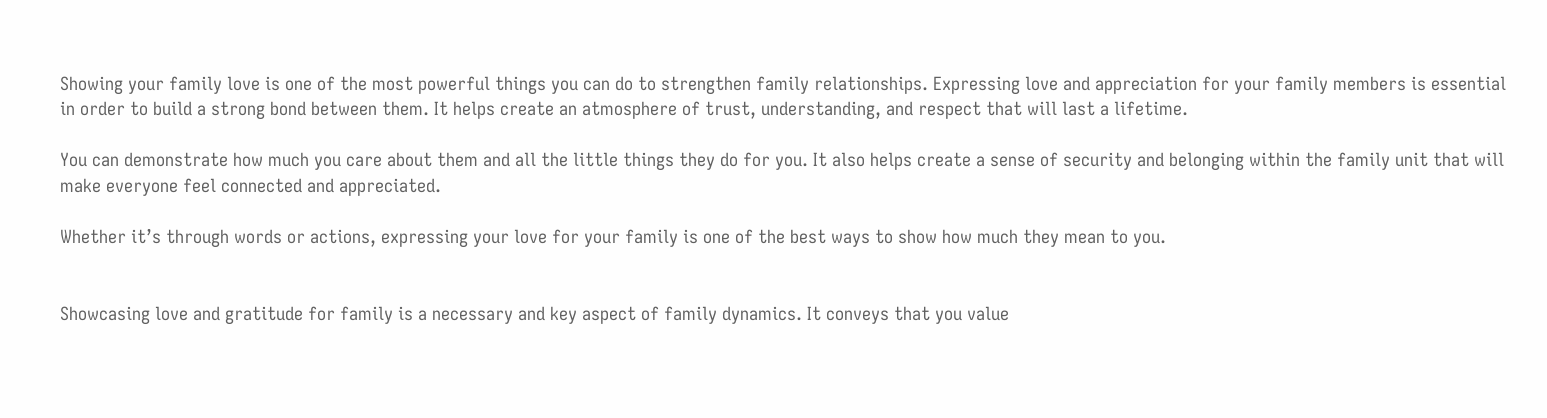Showing your family love is one of the most powerful things you can do to strengthen family relationships. Expressing love and appreciation for your family members is essential in order to build a strong bond between them. It helps create an atmosphere of trust, understanding, and respect that will last a lifetime.

You can demonstrate how much you care about them and all the little things they do for you. It also helps create a sense of security and belonging within the family unit that will make everyone feel connected and appreciated.

Whether it’s through words or actions, expressing your love for your family is one of the best ways to show how much they mean to you.


Showcasing love and gratitude for family is a necessary and key aspect of family dynamics. It conveys that you value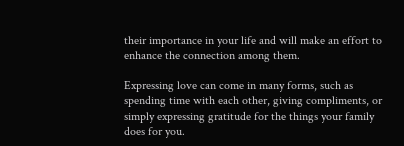their importance in your life and will make an effort to enhance the connection among them.

Expressing love can come in many forms, such as spending time with each other, giving compliments, or simply expressing gratitude for the things your family does for you.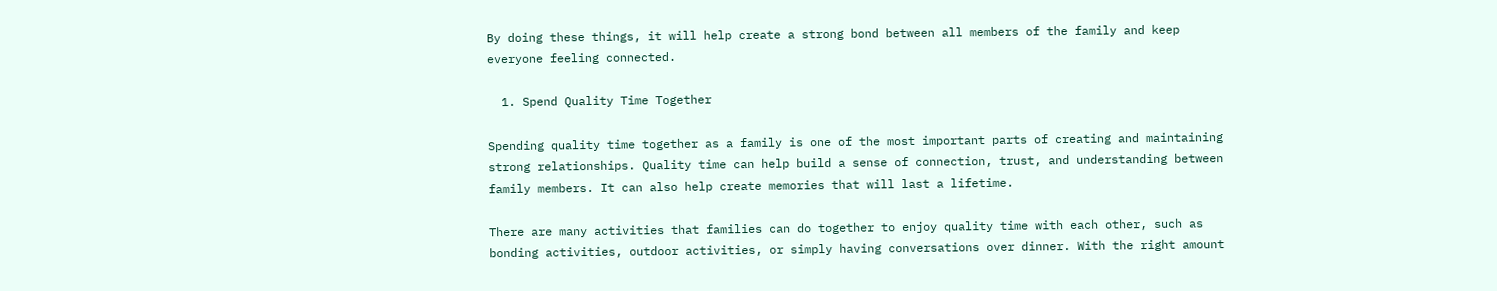By doing these things, it will help create a strong bond between all members of the family and keep everyone feeling connected.

  1. Spend Quality Time Together

Spending quality time together as a family is one of the most important parts of creating and maintaining strong relationships. Quality time can help build a sense of connection, trust, and understanding between family members. It can also help create memories that will last a lifetime.

There are many activities that families can do together to enjoy quality time with each other, such as bonding activities, outdoor activities, or simply having conversations over dinner. With the right amount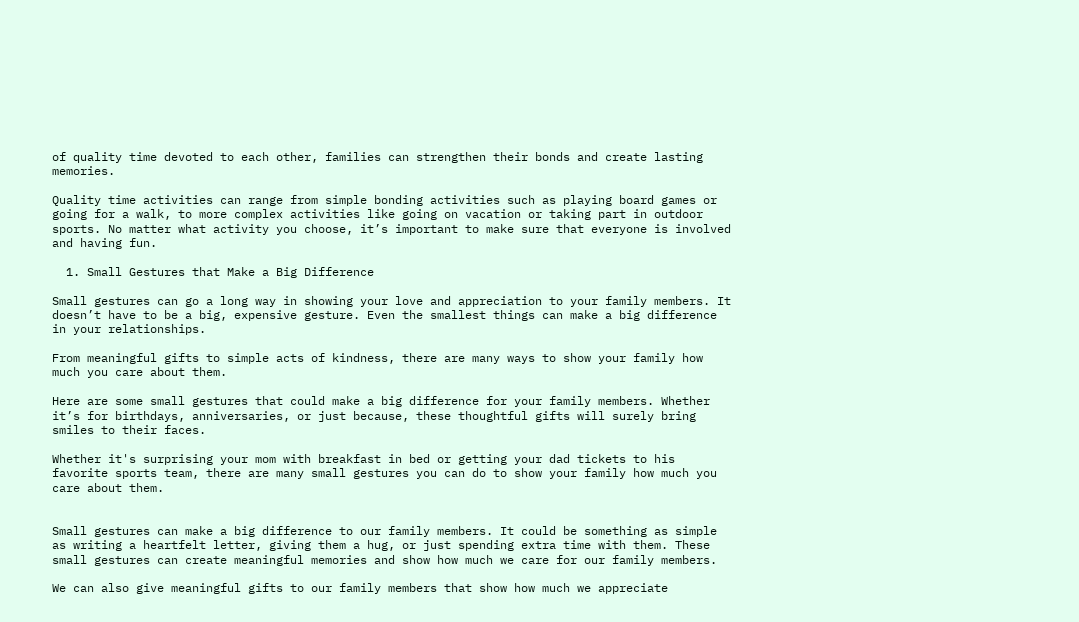of quality time devoted to each other, families can strengthen their bonds and create lasting memories.

Quality time activities can range from simple bonding activities such as playing board games or going for a walk, to more complex activities like going on vacation or taking part in outdoor sports. No matter what activity you choose, it’s important to make sure that everyone is involved and having fun.

  1. Small Gestures that Make a Big Difference

Small gestures can go a long way in showing your love and appreciation to your family members. It doesn’t have to be a big, expensive gesture. Even the smallest things can make a big difference in your relationships.

From meaningful gifts to simple acts of kindness, there are many ways to show your family how much you care about them.

Here are some small gestures that could make a big difference for your family members. Whether it’s for birthdays, anniversaries, or just because, these thoughtful gifts will surely bring smiles to their faces.

Whether it's surprising your mom with breakfast in bed or getting your dad tickets to his favorite sports team, there are many small gestures you can do to show your family how much you care about them.


Small gestures can make a big difference to our family members. It could be something as simple as writing a heartfelt letter, giving them a hug, or just spending extra time with them. These small gestures can create meaningful memories and show how much we care for our family members.

We can also give meaningful gifts to our family members that show how much we appreciate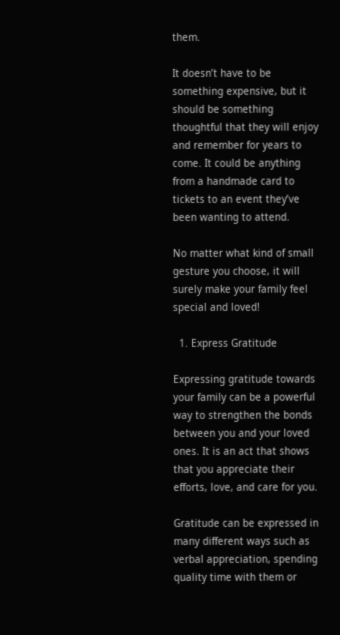them.

It doesn’t have to be something expensive, but it should be something thoughtful that they will enjoy and remember for years to come. It could be anything from a handmade card to tickets to an event they’ve been wanting to attend.

No matter what kind of small gesture you choose, it will surely make your family feel special and loved!

  1. Express Gratitude

Expressing gratitude towards your family can be a powerful way to strengthen the bonds between you and your loved ones. It is an act that shows that you appreciate their efforts, love, and care for you.

Gratitude can be expressed in many different ways such as verbal appreciation, spending quality time with them or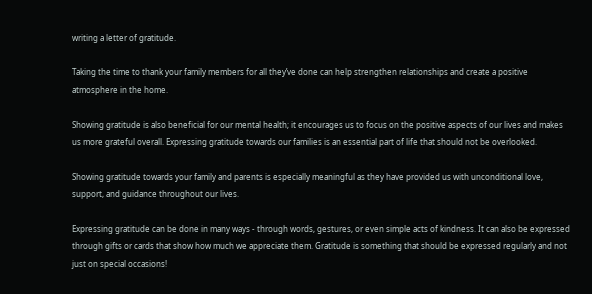writing a letter of gratitude.

Taking the time to thank your family members for all they’ve done can help strengthen relationships and create a positive atmosphere in the home.

Showing gratitude is also beneficial for our mental health; it encourages us to focus on the positive aspects of our lives and makes us more grateful overall. Expressing gratitude towards our families is an essential part of life that should not be overlooked.

Showing gratitude towards your family and parents is especially meaningful as they have provided us with unconditional love, support, and guidance throughout our lives.

Expressing gratitude can be done in many ways - through words, gestures, or even simple acts of kindness. It can also be expressed through gifts or cards that show how much we appreciate them. Gratitude is something that should be expressed regularly and not just on special occasions!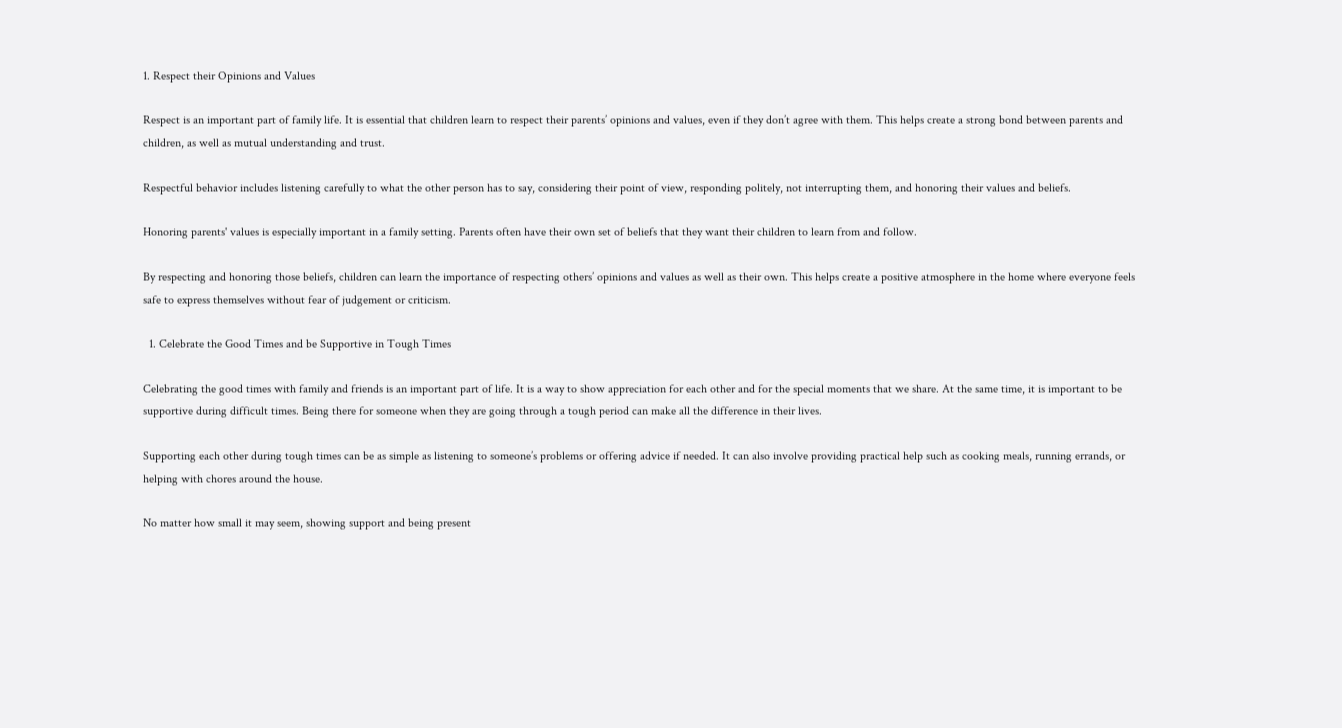1. Respect their Opinions and Values

Respect is an important part of family life. It is essential that children learn to respect their parents’ opinions and values, even if they don’t agree with them. This helps create a strong bond between parents and children, as well as mutual understanding and trust.

Respectful behavior includes listening carefully to what the other person has to say, considering their point of view, responding politely, not interrupting them, and honoring their values and beliefs.

Honoring parents' values is especially important in a family setting. Parents often have their own set of beliefs that they want their children to learn from and follow.

By respecting and honoring those beliefs, children can learn the importance of respecting others’ opinions and values as well as their own. This helps create a positive atmosphere in the home where everyone feels safe to express themselves without fear of judgement or criticism.

  1. Celebrate the Good Times and be Supportive in Tough Times

Celebrating the good times with family and friends is an important part of life. It is a way to show appreciation for each other and for the special moments that we share. At the same time, it is important to be supportive during difficult times. Being there for someone when they are going through a tough period can make all the difference in their lives.

Supporting each other during tough times can be as simple as listening to someone’s problems or offering advice if needed. It can also involve providing practical help such as cooking meals, running errands, or helping with chores around the house.

No matter how small it may seem, showing support and being present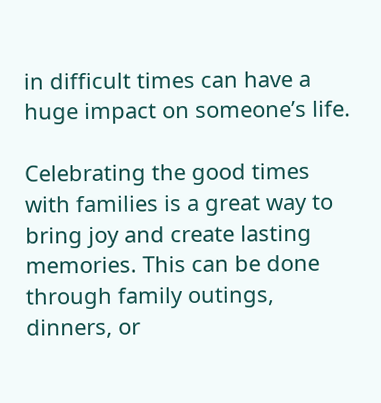in difficult times can have a huge impact on someone’s life.

Celebrating the good times with families is a great way to bring joy and create lasting memories. This can be done through family outings, dinners, or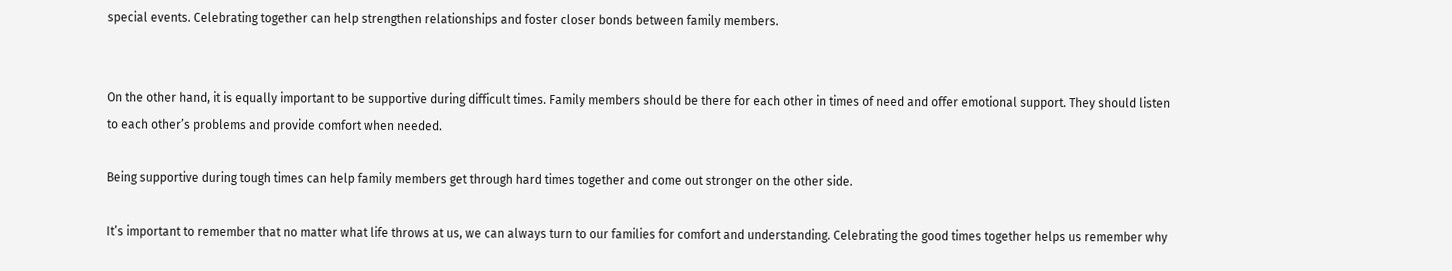special events. Celebrating together can help strengthen relationships and foster closer bonds between family members.


On the other hand, it is equally important to be supportive during difficult times. Family members should be there for each other in times of need and offer emotional support. They should listen to each other’s problems and provide comfort when needed.

Being supportive during tough times can help family members get through hard times together and come out stronger on the other side.

It’s important to remember that no matter what life throws at us, we can always turn to our families for comfort and understanding. Celebrating the good times together helps us remember why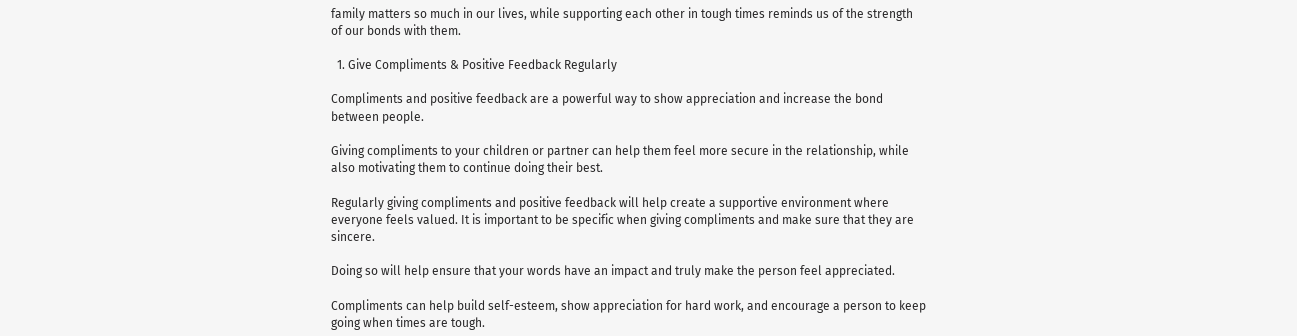family matters so much in our lives, while supporting each other in tough times reminds us of the strength of our bonds with them.

  1. Give Compliments & Positive Feedback Regularly

Compliments and positive feedback are a powerful way to show appreciation and increase the bond between people.

Giving compliments to your children or partner can help them feel more secure in the relationship, while also motivating them to continue doing their best.

Regularly giving compliments and positive feedback will help create a supportive environment where everyone feels valued. It is important to be specific when giving compliments and make sure that they are sincere.

Doing so will help ensure that your words have an impact and truly make the person feel appreciated.

Compliments can help build self-esteem, show appreciation for hard work, and encourage a person to keep going when times are tough.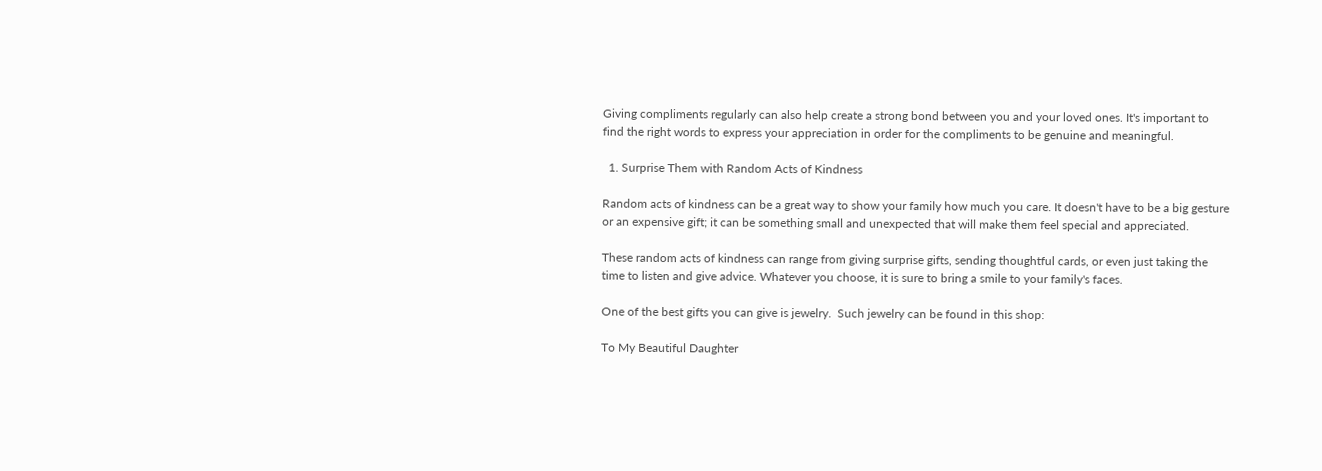Giving compliments regularly can also help create a strong bond between you and your loved ones. It's important to find the right words to express your appreciation in order for the compliments to be genuine and meaningful.

  1. Surprise Them with Random Acts of Kindness

Random acts of kindness can be a great way to show your family how much you care. It doesn't have to be a big gesture or an expensive gift; it can be something small and unexpected that will make them feel special and appreciated.

These random acts of kindness can range from giving surprise gifts, sending thoughtful cards, or even just taking the time to listen and give advice. Whatever you choose, it is sure to bring a smile to your family's faces.

One of the best gifts you can give is jewelry.  Such jewelry can be found in this shop:

To My Beautiful Daughter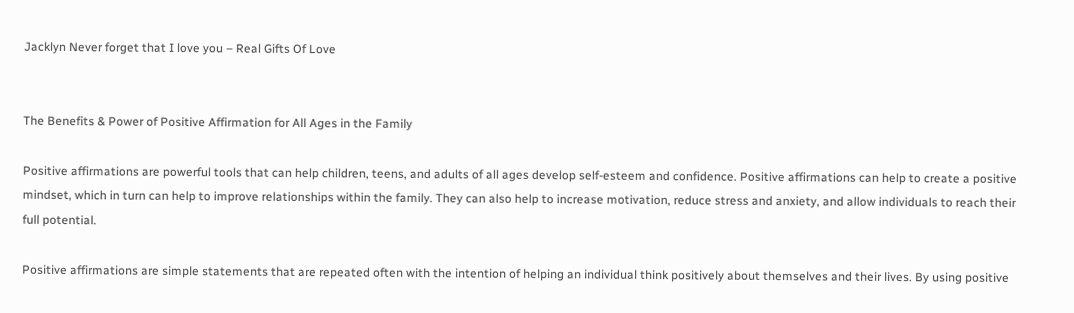Jacklyn Never forget that I love you – Real Gifts Of Love


The Benefits & Power of Positive Affirmation for All Ages in the Family

Positive affirmations are powerful tools that can help children, teens, and adults of all ages develop self-esteem and confidence. Positive affirmations can help to create a positive mindset, which in turn can help to improve relationships within the family. They can also help to increase motivation, reduce stress and anxiety, and allow individuals to reach their full potential.

Positive affirmations are simple statements that are repeated often with the intention of helping an individual think positively about themselves and their lives. By using positive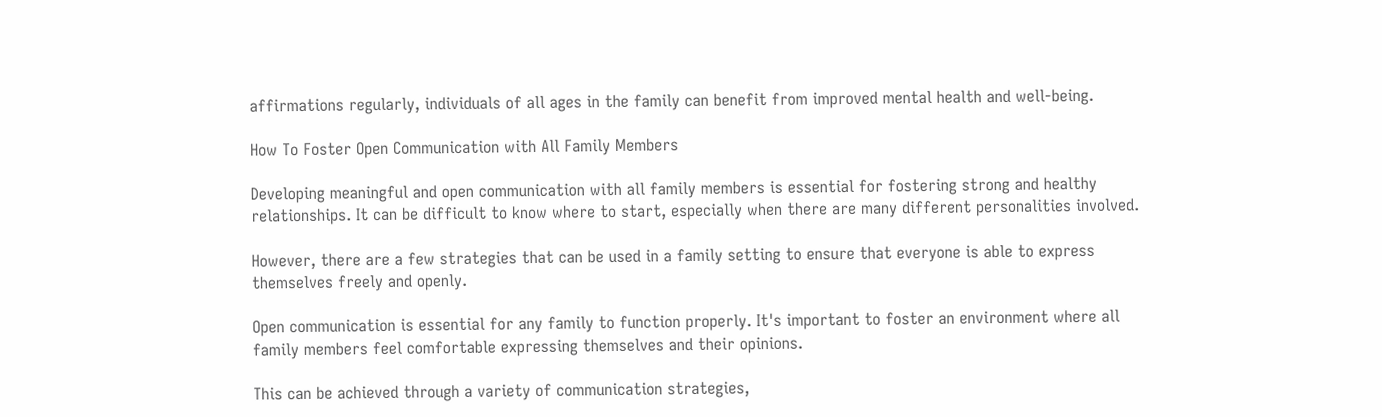affirmations regularly, individuals of all ages in the family can benefit from improved mental health and well-being.

How To Foster Open Communication with All Family Members

Developing meaningful and open communication with all family members is essential for fostering strong and healthy relationships. It can be difficult to know where to start, especially when there are many different personalities involved.

However, there are a few strategies that can be used in a family setting to ensure that everyone is able to express themselves freely and openly.

Open communication is essential for any family to function properly. It's important to foster an environment where all family members feel comfortable expressing themselves and their opinions.

This can be achieved through a variety of communication strategies,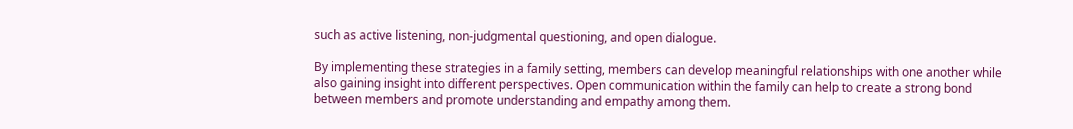such as active listening, non-judgmental questioning, and open dialogue.

By implementing these strategies in a family setting, members can develop meaningful relationships with one another while also gaining insight into different perspectives. Open communication within the family can help to create a strong bond between members and promote understanding and empathy among them.